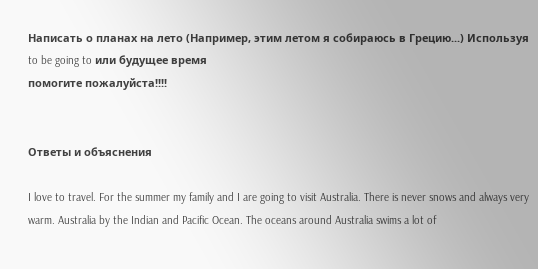Написать о планах на лето (Например, этим летом я собираюсь в Грецию...) Используя
to be going to или будущее время
помогите пожалуйста!!!!


Ответы и объяснения

I love to travel. For the summer my family and I are going to visit Australia. There is never snows and always very warm. Australia by the Indian and Pacific Ocean. The oceans around Australia swims a lot of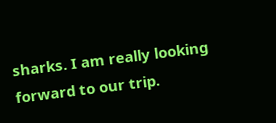sharks. I am really looking forward to our trip.